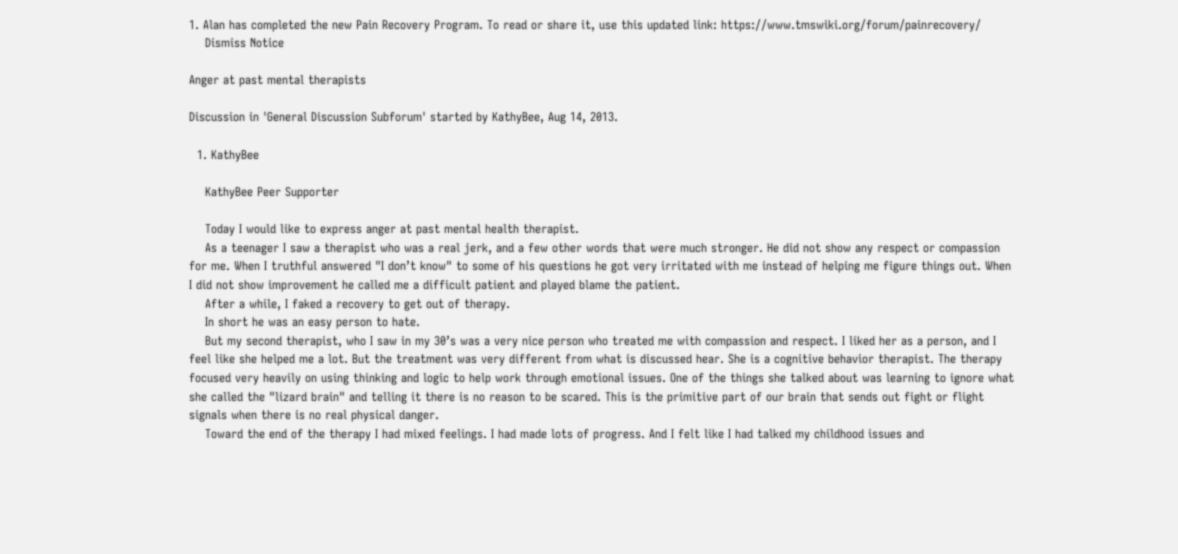1. Alan has completed the new Pain Recovery Program. To read or share it, use this updated link: https://www.tmswiki.org/forum/painrecovery/
    Dismiss Notice

Anger at past mental therapists

Discussion in 'General Discussion Subforum' started by KathyBee, Aug 14, 2013.

  1. KathyBee

    KathyBee Peer Supporter

    Today I would like to express anger at past mental health therapist.
    As a teenager I saw a therapist who was a real jerk, and a few other words that were much stronger. He did not show any respect or compassion for me. When I truthful answered "I don’t know" to some of his questions he got very irritated with me instead of helping me figure things out. When I did not show improvement he called me a difficult patient and played blame the patient.
    After a while, I faked a recovery to get out of therapy.
    In short he was an easy person to hate.
    But my second therapist, who I saw in my 30’s was a very nice person who treated me with compassion and respect. I liked her as a person, and I feel like she helped me a lot. But the treatment was very different from what is discussed hear. She is a cognitive behavior therapist. The therapy focused very heavily on using thinking and logic to help work through emotional issues. One of the things she talked about was learning to ignore what she called the "lizard brain" and telling it there is no reason to be scared. This is the primitive part of our brain that sends out fight or flight signals when there is no real physical danger.
    Toward the end of the therapy I had mixed feelings. I had made lots of progress. And I felt like I had talked my childhood issues and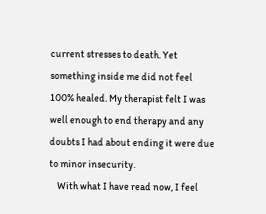current stresses to death. Yet something inside me did not feel 100% healed. My therapist felt I was well enough to end therapy and any doubts I had about ending it were due to minor insecurity.
    With what I have read now, I feel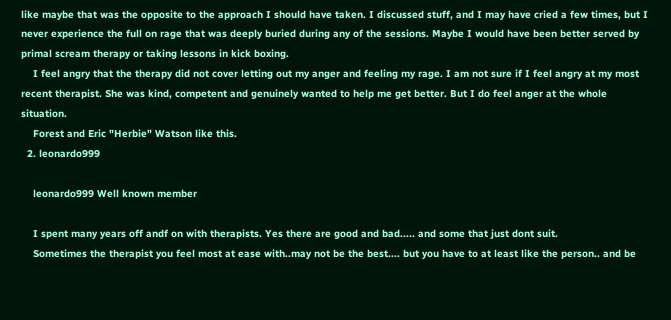like maybe that was the opposite to the approach I should have taken. I discussed stuff, and I may have cried a few times, but I never experience the full on rage that was deeply buried during any of the sessions. Maybe I would have been better served by primal scream therapy or taking lessons in kick boxing.
    I feel angry that the therapy did not cover letting out my anger and feeling my rage. I am not sure if I feel angry at my most recent therapist. She was kind, competent and genuinely wanted to help me get better. But I do feel anger at the whole situation.
    Forest and Eric "Herbie" Watson like this.
  2. leonardo999

    leonardo999 Well known member

    I spent many years off andf on with therapists. Yes there are good and bad..... and some that just dont suit.
    Sometimes the therapist you feel most at ease with..may not be the best.... but you have to at least like the person.. and be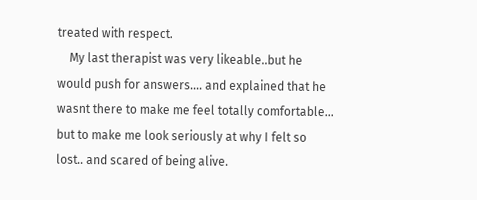treated with respect.
    My last therapist was very likeable..but he would push for answers.... and explained that he wasnt there to make me feel totally comfortable... but to make me look seriously at why I felt so lost.. and scared of being alive.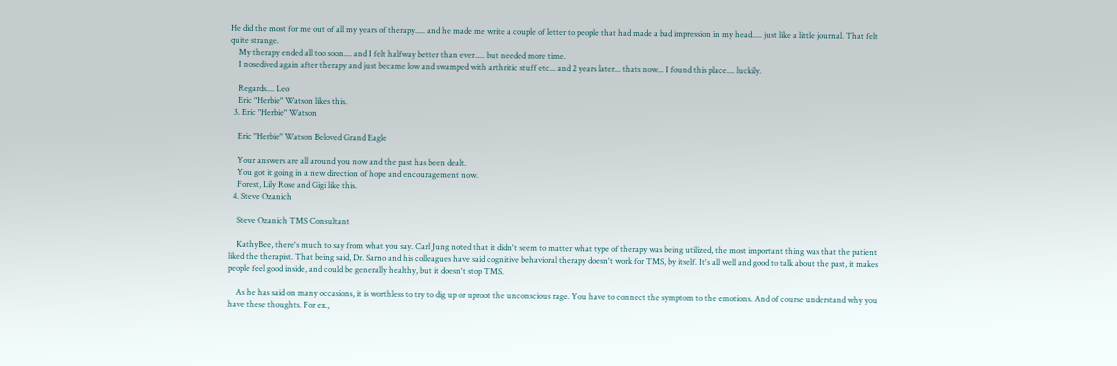He did the most for me out of all my years of therapy..... and he made me write a couple of letter to people that had made a bad impression in my head..... just like a little journal. That felt quite strange.
    My therapy ended all too soon.... and I felt halfway better than ever..... but needed more time.
    I nosedived again after therapy and just became low and swamped with arthritic stuff etc... and 2 years later... thats now... I found this place.... luckily.

    Regards.... Leo
    Eric "Herbie" Watson likes this.
  3. Eric "Herbie" Watson

    Eric "Herbie" Watson Beloved Grand Eagle

    Your answers are all around you now and the past has been dealt.
    You got it going in a new direction of hope and encouragement now.
    Forest, Lily Rose and Gigi like this.
  4. Steve Ozanich

    Steve Ozanich TMS Consultant

    KathyBee, there's much to say from what you say. Carl Jung noted that it didn't seem to matter what type of therapy was being utilized, the most important thing was that the patient liked the therapist. That being said, Dr. Sarno and his colleagues have said cognitive behavioral therapy doesn't work for TMS, by itself. It's all well and good to talk about the past, it makes people feel good inside, and could be generally healthy, but it doesn't stop TMS.

    As he has said on many occasions, it is worthless to try to dig up or uproot the unconscious rage. You have to connect the symptom to the emotions. And of course understand why you have these thoughts. For ex.,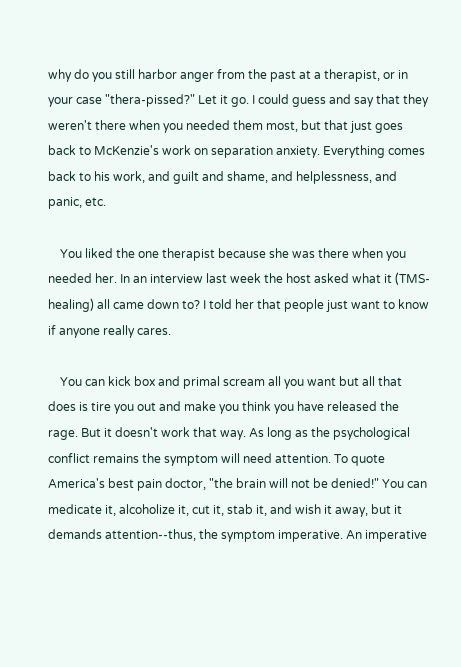why do you still harbor anger from the past at a therapist, or in your case "thera-pissed?" Let it go. I could guess and say that they weren't there when you needed them most, but that just goes back to McKenzie's work on separation anxiety. Everything comes back to his work, and guilt and shame, and helplessness, and panic, etc.

    You liked the one therapist because she was there when you needed her. In an interview last week the host asked what it (TMS-healing) all came down to? I told her that people just want to know if anyone really cares.

    You can kick box and primal scream all you want but all that does is tire you out and make you think you have released the rage. But it doesn't work that way. As long as the psychological conflict remains the symptom will need attention. To quote America's best pain doctor, "the brain will not be denied!" You can medicate it, alcoholize it, cut it, stab it, and wish it away, but it demands attention--thus, the symptom imperative. An imperative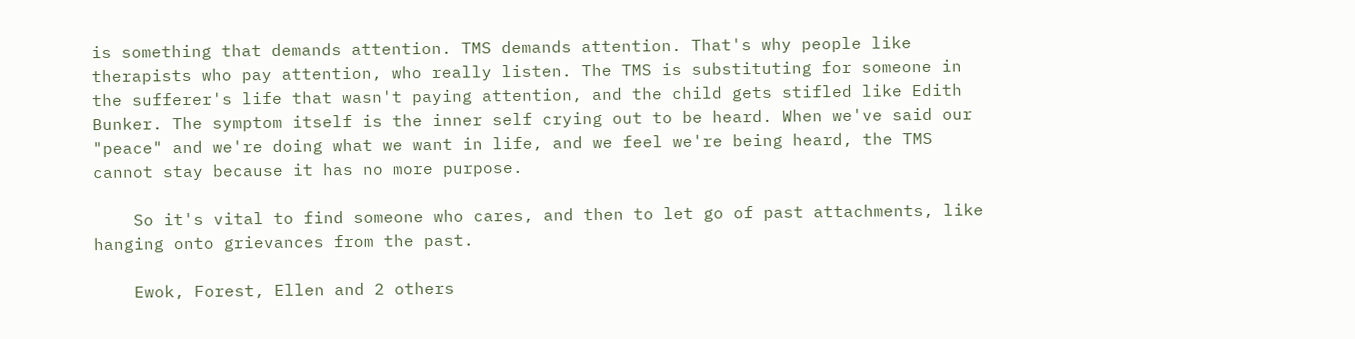is something that demands attention. TMS demands attention. That's why people like therapists who pay attention, who really listen. The TMS is substituting for someone in the sufferer's life that wasn't paying attention, and the child gets stifled like Edith Bunker. The symptom itself is the inner self crying out to be heard. When we've said our "peace" and we're doing what we want in life, and we feel we're being heard, the TMS cannot stay because it has no more purpose.

    So it's vital to find someone who cares, and then to let go of past attachments, like hanging onto grievances from the past.

    Ewok, Forest, Ellen and 2 others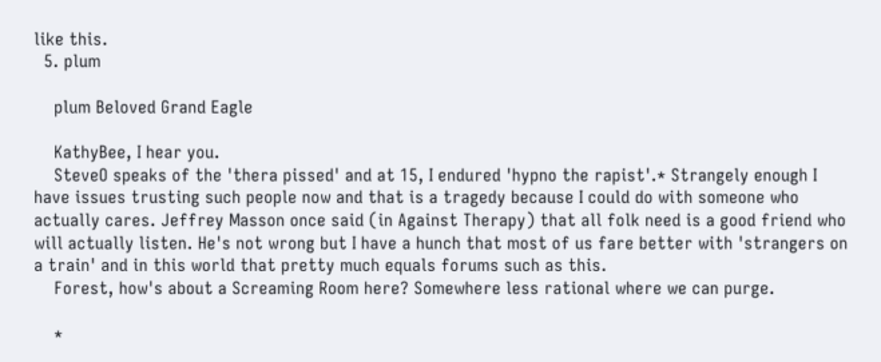like this.
  5. plum

    plum Beloved Grand Eagle

    KathyBee, I hear you.
    SteveO speaks of the 'thera pissed' and at 15, I endured 'hypno the rapist'.* Strangely enough I have issues trusting such people now and that is a tragedy because I could do with someone who actually cares. Jeffrey Masson once said (in Against Therapy) that all folk need is a good friend who will actually listen. He's not wrong but I have a hunch that most of us fare better with 'strangers on a train' and in this world that pretty much equals forums such as this.
    Forest, how's about a Screaming Room here? Somewhere less rational where we can purge.

    *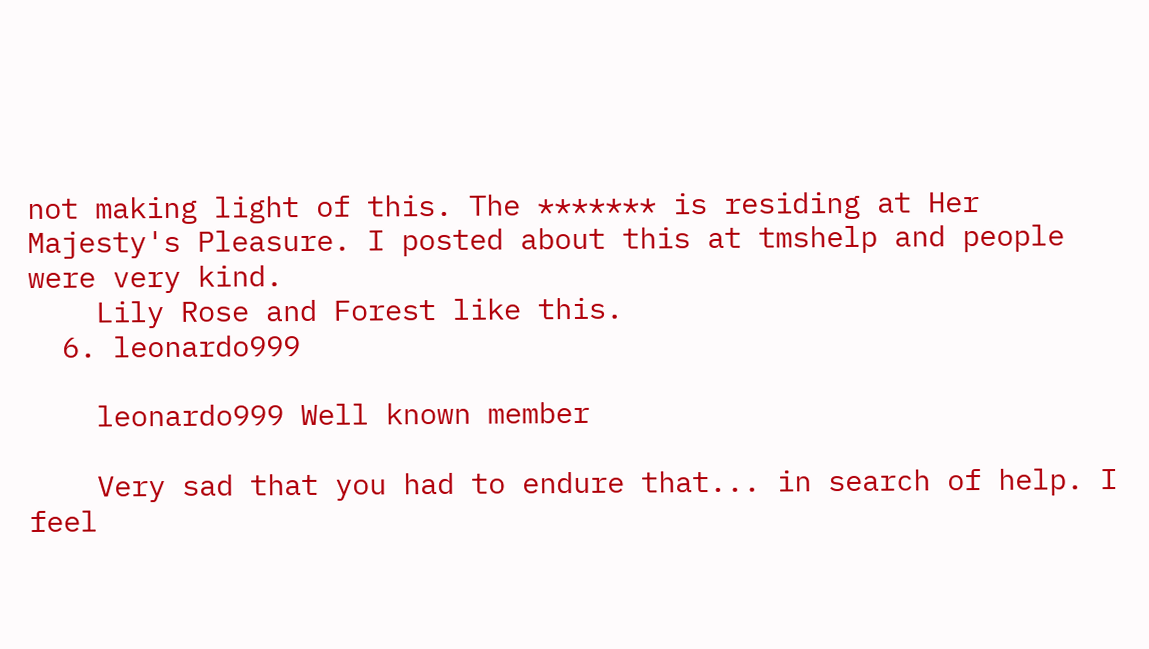not making light of this. The ******* is residing at Her Majesty's Pleasure. I posted about this at tmshelp and people were very kind.
    Lily Rose and Forest like this.
  6. leonardo999

    leonardo999 Well known member

    Very sad that you had to endure that... in search of help. I feel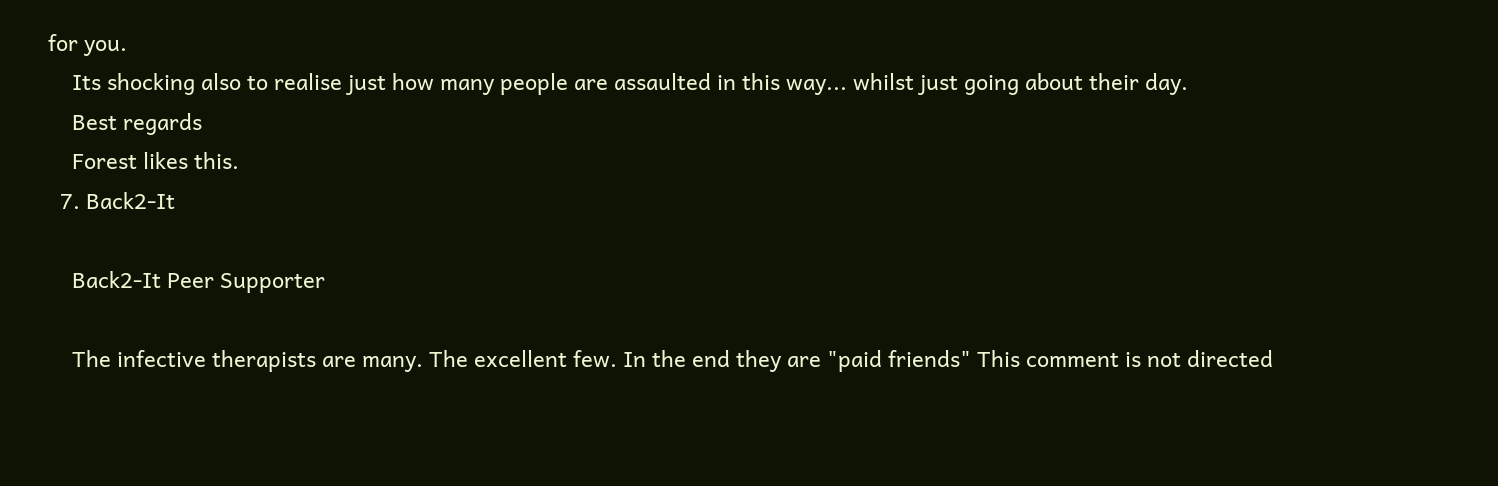for you.
    Its shocking also to realise just how many people are assaulted in this way... whilst just going about their day.
    Best regards
    Forest likes this.
  7. Back2-It

    Back2-It Peer Supporter

    The infective therapists are many. The excellent few. In the end they are "paid friends" This comment is not directed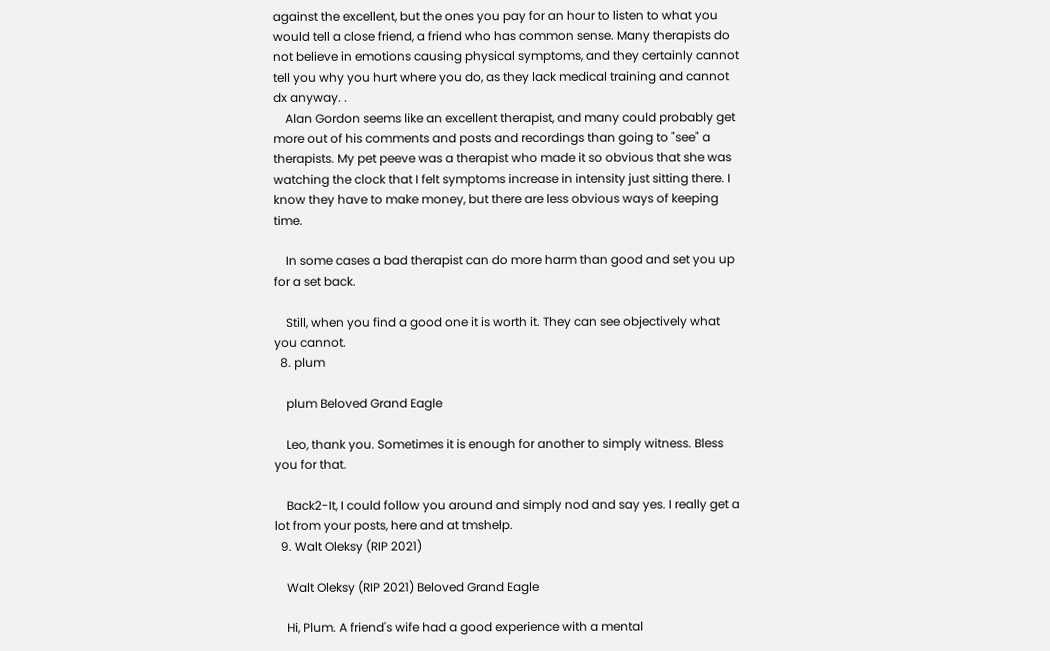against the excellent, but the ones you pay for an hour to listen to what you would tell a close friend, a friend who has common sense. Many therapists do not believe in emotions causing physical symptoms, and they certainly cannot tell you why you hurt where you do, as they lack medical training and cannot dx anyway. .
    Alan Gordon seems like an excellent therapist, and many could probably get more out of his comments and posts and recordings than going to "see" a therapists. My pet peeve was a therapist who made it so obvious that she was watching the clock that I felt symptoms increase in intensity just sitting there. I know they have to make money, but there are less obvious ways of keeping time.

    In some cases a bad therapist can do more harm than good and set you up for a set back.

    Still, when you find a good one it is worth it. They can see objectively what you cannot.
  8. plum

    plum Beloved Grand Eagle

    Leo, thank you. Sometimes it is enough for another to simply witness. Bless you for that.

    Back2-It, I could follow you around and simply nod and say yes. I really get a lot from your posts, here and at tmshelp.
  9. Walt Oleksy (RIP 2021)

    Walt Oleksy (RIP 2021) Beloved Grand Eagle

    Hi, Plum. A friend's wife had a good experience with a mental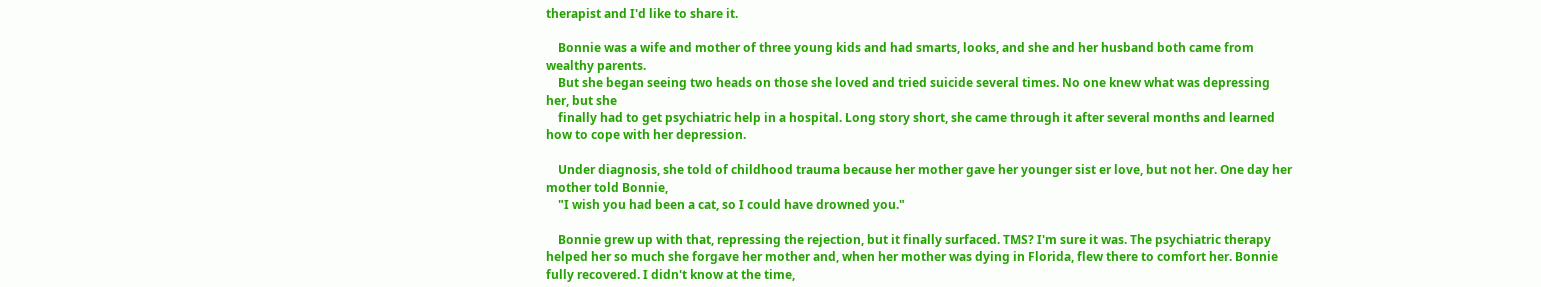therapist and I'd like to share it.

    Bonnie was a wife and mother of three young kids and had smarts, looks, and she and her husband both came from wealthy parents.
    But she began seeing two heads on those she loved and tried suicide several times. No one knew what was depressing her, but she
    finally had to get psychiatric help in a hospital. Long story short, she came through it after several months and learned how to cope with her depression.

    Under diagnosis, she told of childhood trauma because her mother gave her younger sist er love, but not her. One day her mother told Bonnie,
    "I wish you had been a cat, so I could have drowned you."

    Bonnie grew up with that, repressing the rejection, but it finally surfaced. TMS? I'm sure it was. The psychiatric therapy helped her so much she forgave her mother and, when her mother was dying in Florida, flew there to comfort her. Bonnie fully recovered. I didn't know at the time,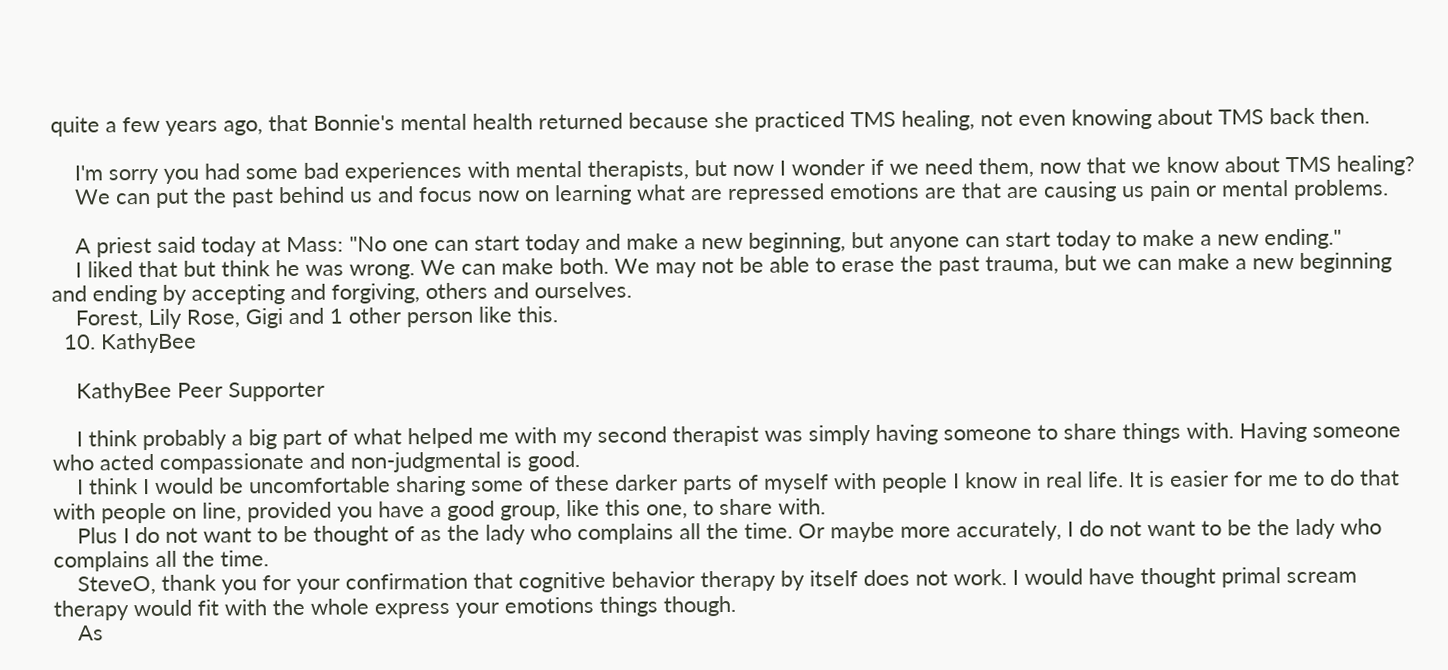quite a few years ago, that Bonnie's mental health returned because she practiced TMS healing, not even knowing about TMS back then.

    I'm sorry you had some bad experiences with mental therapists, but now I wonder if we need them, now that we know about TMS healing?
    We can put the past behind us and focus now on learning what are repressed emotions are that are causing us pain or mental problems.

    A priest said today at Mass: "No one can start today and make a new beginning, but anyone can start today to make a new ending."
    I liked that but think he was wrong. We can make both. We may not be able to erase the past trauma, but we can make a new beginning and ending by accepting and forgiving, others and ourselves.
    Forest, Lily Rose, Gigi and 1 other person like this.
  10. KathyBee

    KathyBee Peer Supporter

    I think probably a big part of what helped me with my second therapist was simply having someone to share things with. Having someone who acted compassionate and non-judgmental is good.
    I think I would be uncomfortable sharing some of these darker parts of myself with people I know in real life. It is easier for me to do that with people on line, provided you have a good group, like this one, to share with.
    Plus I do not want to be thought of as the lady who complains all the time. Or maybe more accurately, I do not want to be the lady who complains all the time.
    SteveO, thank you for your confirmation that cognitive behavior therapy by itself does not work. I would have thought primal scream therapy would fit with the whole express your emotions things though.
    As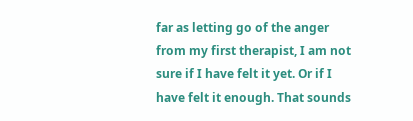far as letting go of the anger from my first therapist, I am not sure if I have felt it yet. Or if I have felt it enough. That sounds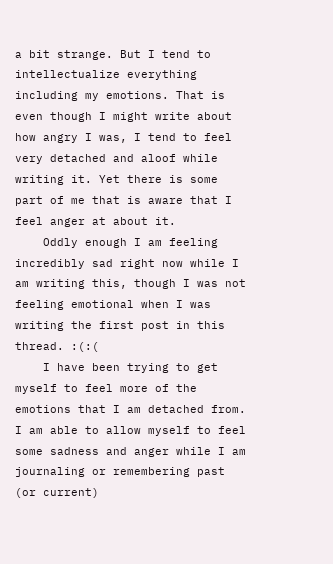a bit strange. But I tend to intellectualize everything including my emotions. That is even though I might write about how angry I was, I tend to feel very detached and aloof while writing it. Yet there is some part of me that is aware that I feel anger at about it.
    Oddly enough I am feeling incredibly sad right now while I am writing this, though I was not feeling emotional when I was writing the first post in this thread. :(:(
    I have been trying to get myself to feel more of the emotions that I am detached from. I am able to allow myself to feel some sadness and anger while I am journaling or remembering past (or current)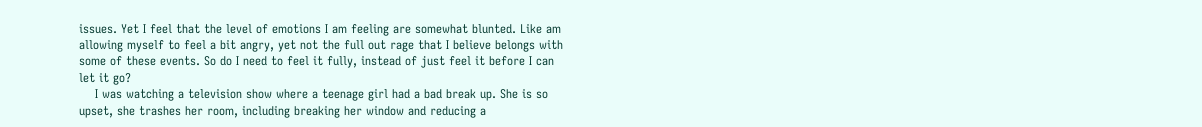issues. Yet I feel that the level of emotions I am feeling are somewhat blunted. Like am allowing myself to feel a bit angry, yet not the full out rage that I believe belongs with some of these events. So do I need to feel it fully, instead of just feel it before I can let it go?
    I was watching a television show where a teenage girl had a bad break up. She is so upset, she trashes her room, including breaking her window and reducing a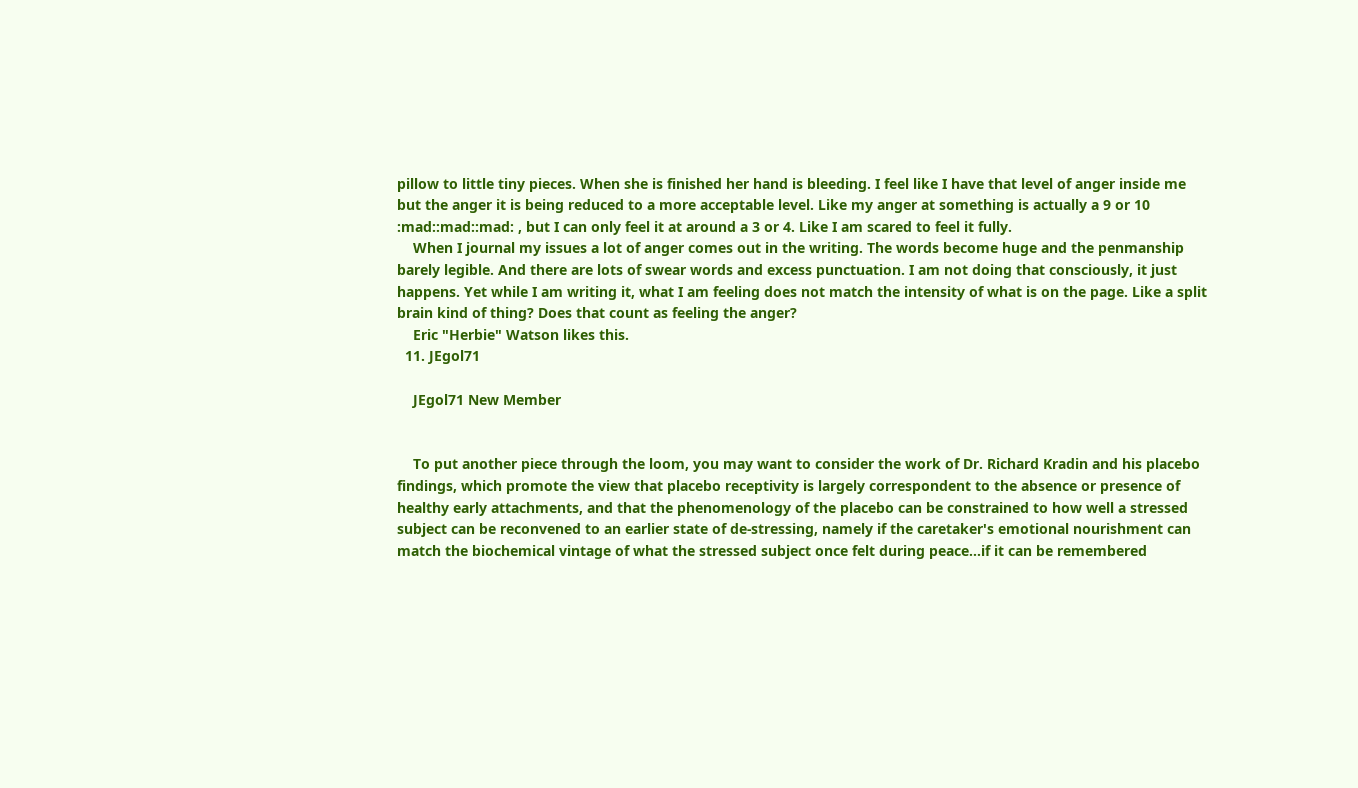pillow to little tiny pieces. When she is finished her hand is bleeding. I feel like I have that level of anger inside me but the anger it is being reduced to a more acceptable level. Like my anger at something is actually a 9 or 10 :mad::mad::mad: , but I can only feel it at around a 3 or 4. Like I am scared to feel it fully.
    When I journal my issues a lot of anger comes out in the writing. The words become huge and the penmanship barely legible. And there are lots of swear words and excess punctuation. I am not doing that consciously, it just happens. Yet while I am writing it, what I am feeling does not match the intensity of what is on the page. Like a split brain kind of thing? Does that count as feeling the anger?
    Eric "Herbie" Watson likes this.
  11. JEgol71

    JEgol71 New Member


    To put another piece through the loom, you may want to consider the work of Dr. Richard Kradin and his placebo findings, which promote the view that placebo receptivity is largely correspondent to the absence or presence of healthy early attachments, and that the phenomenology of the placebo can be constrained to how well a stressed subject can be reconvened to an earlier state of de-stressing, namely if the caretaker's emotional nourishment can match the biochemical vintage of what the stressed subject once felt during peace...if it can be remembered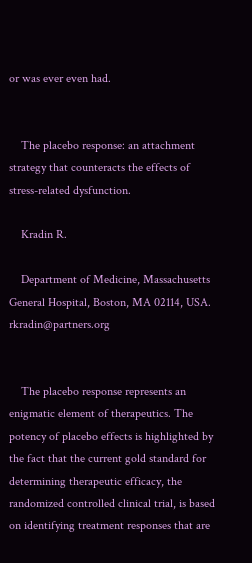or was ever even had.


    The placebo response: an attachment strategy that counteracts the effects of stress-related dysfunction.

    Kradin R.

    Department of Medicine, Massachusetts General Hospital, Boston, MA 02114, USA. rkradin@partners.org


    The placebo response represents an enigmatic element of therapeutics. The potency of placebo effects is highlighted by the fact that the current gold standard for determining therapeutic efficacy, the randomized controlled clinical trial, is based on identifying treatment responses that are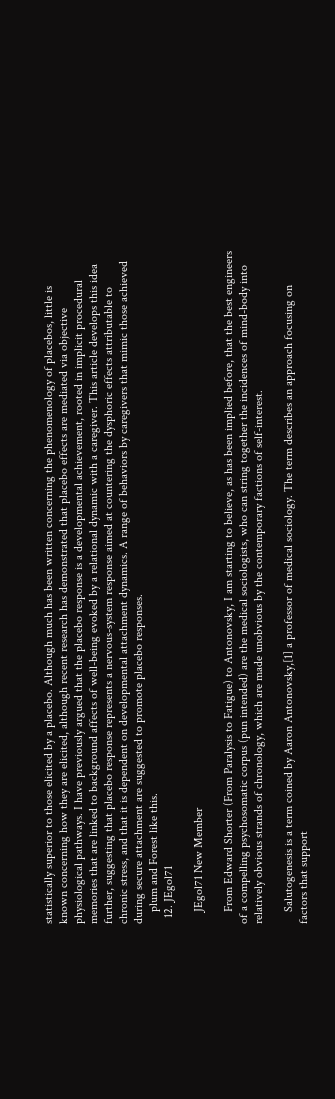statistically superior to those elicited by a placebo. Although much has been written concerning the phenomenology of placebos, little is known concerning how they are elicited, although recent research has demonstrated that placebo effects are mediated via objective physiological pathways. I have previously argued that the placebo response is a developmental achievement, rooted in implicit procedural memories that are linked to background affects of well-being evoked by a relational dynamic with a caregiver. This article develops this idea further, suggesting that placebo response represents a nervous-system response aimed at countering the dysphoric effects attributable to chronic stress, and that it is dependent on developmental attachment dynamics. A range of behaviors by caregivers that mimic those achieved during secure attachment are suggested to promote placebo responses.
    plum and Forest like this.
  12. JEgol71

    JEgol71 New Member

    From Edward Shorter (From Paralysis to Fatigue) to Antonovsky, I am starting to believe, as has been implied before, that the best engineers of a compelling psychosomatic corpus (pun intended) are the medical sociologists, who can string together the incidences of mind-body into relatively obvious strands of chronology, which are made unobvious by the contemporary factions of self-interest.

    Salutogenesis is a term coined by Aaron Antonovsky,[1] a professor of medical sociology. The term describes an approach focusing on factors that support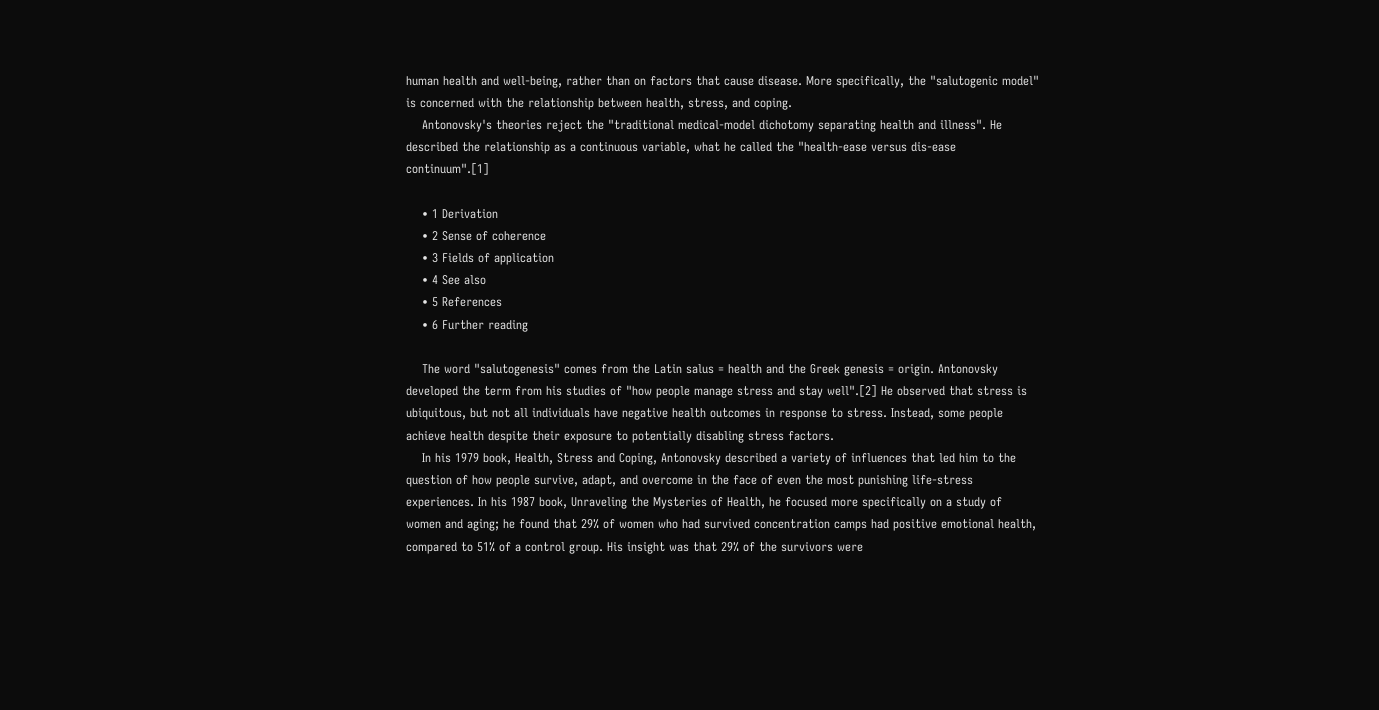human health and well-being, rather than on factors that cause disease. More specifically, the "salutogenic model" is concerned with the relationship between health, stress, and coping.
    Antonovsky's theories reject the "traditional medical-model dichotomy separating health and illness". He described the relationship as a continuous variable, what he called the "health-ease versus dis-ease continuum".[1]

    • 1 Derivation
    • 2 Sense of coherence
    • 3 Fields of application
    • 4 See also
    • 5 References
    • 6 Further reading

    The word "salutogenesis" comes from the Latin salus = health and the Greek genesis = origin. Antonovsky developed the term from his studies of "how people manage stress and stay well".[2] He observed that stress is ubiquitous, but not all individuals have negative health outcomes in response to stress. Instead, some people achieve health despite their exposure to potentially disabling stress factors.
    In his 1979 book, Health, Stress and Coping, Antonovsky described a variety of influences that led him to the question of how people survive, adapt, and overcome in the face of even the most punishing life-stress experiences. In his 1987 book, Unraveling the Mysteries of Health, he focused more specifically on a study of women and aging; he found that 29% of women who had survived concentration camps had positive emotional health, compared to 51% of a control group. His insight was that 29% of the survivors were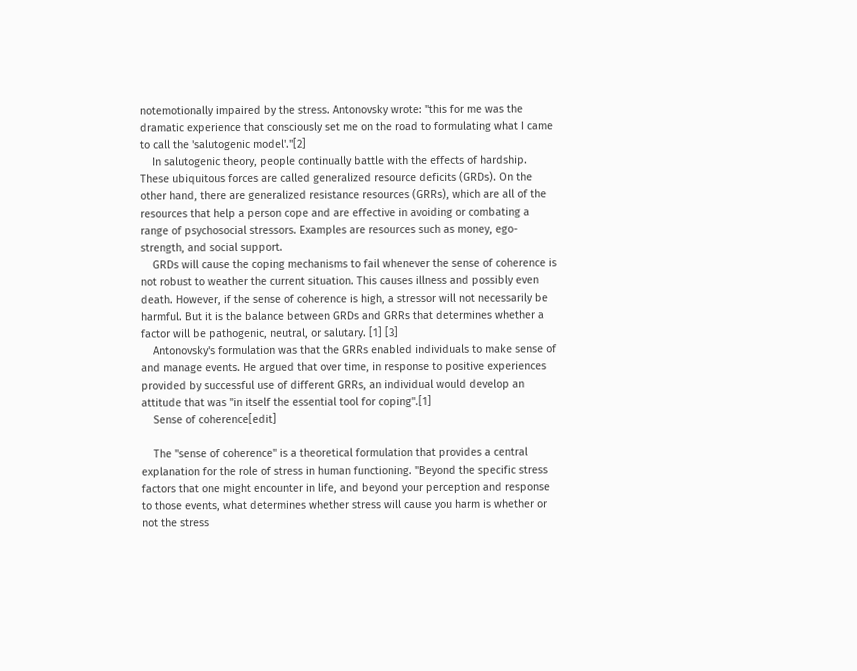notemotionally impaired by the stress. Antonovsky wrote: "this for me was the dramatic experience that consciously set me on the road to formulating what I came to call the 'salutogenic model'."[2]
    In salutogenic theory, people continually battle with the effects of hardship. These ubiquitous forces are called generalized resource deficits (GRDs). On the other hand, there are generalized resistance resources (GRRs), which are all of the resources that help a person cope and are effective in avoiding or combating a range of psychosocial stressors. Examples are resources such as money, ego-strength, and social support.
    GRDs will cause the coping mechanisms to fail whenever the sense of coherence is not robust to weather the current situation. This causes illness and possibly even death. However, if the sense of coherence is high, a stressor will not necessarily be harmful. But it is the balance between GRDs and GRRs that determines whether a factor will be pathogenic, neutral, or salutary. [1] [3]
    Antonovsky's formulation was that the GRRs enabled individuals to make sense of and manage events. He argued that over time, in response to positive experiences provided by successful use of different GRRs, an individual would develop an attitude that was "in itself the essential tool for coping".[1]
    Sense of coherence[edit]

    The "sense of coherence" is a theoretical formulation that provides a central explanation for the role of stress in human functioning. "Beyond the specific stress factors that one might encounter in life, and beyond your perception and response to those events, what determines whether stress will cause you harm is whether or not the stress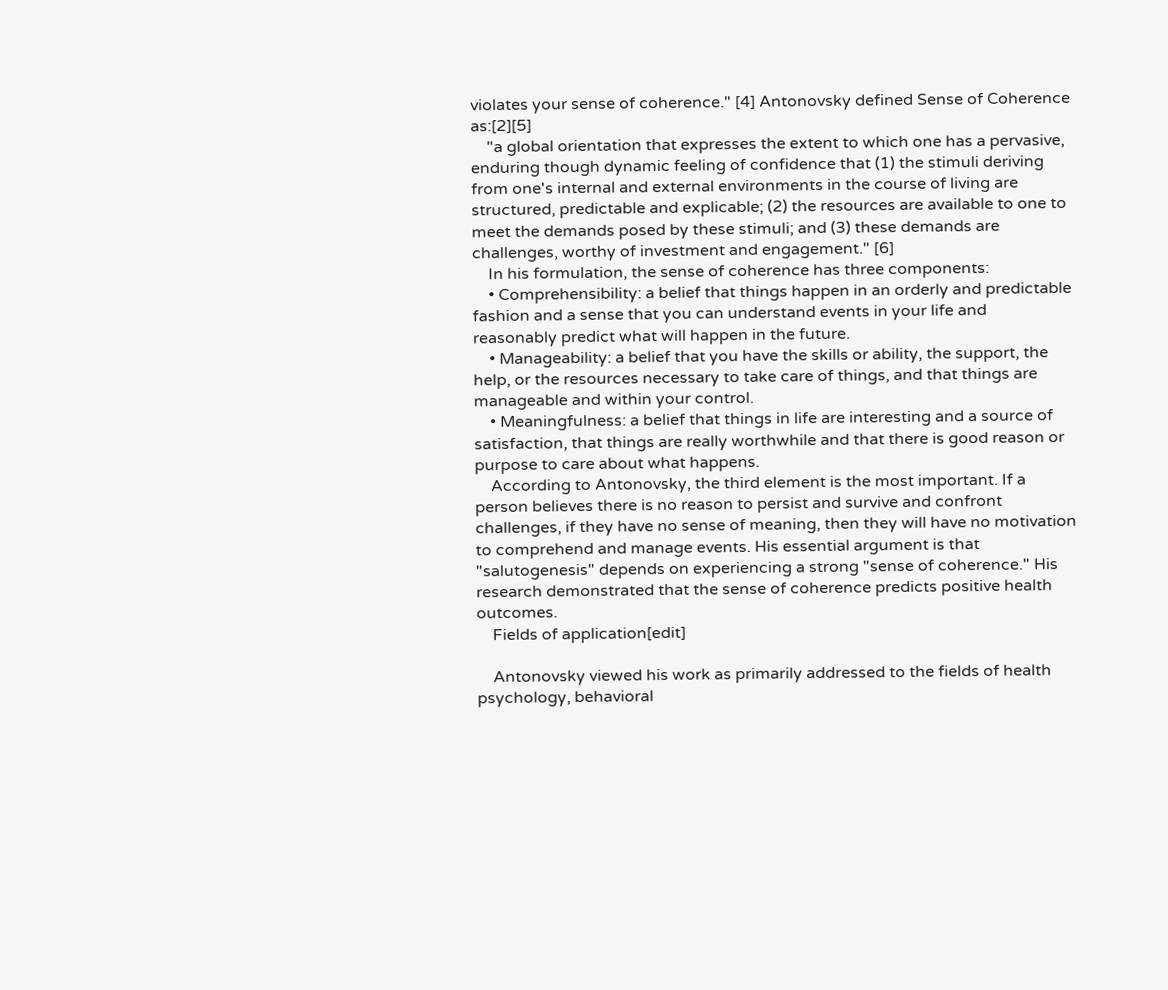violates your sense of coherence." [4] Antonovsky defined Sense of Coherence as:[2][5]
    "a global orientation that expresses the extent to which one has a pervasive, enduring though dynamic feeling of confidence that (1) the stimuli deriving from one's internal and external environments in the course of living are structured, predictable and explicable; (2) the resources are available to one to meet the demands posed by these stimuli; and (3) these demands are challenges, worthy of investment and engagement." [6]
    In his formulation, the sense of coherence has three components:
    • Comprehensibility: a belief that things happen in an orderly and predictable fashion and a sense that you can understand events in your life and reasonably predict what will happen in the future.
    • Manageability: a belief that you have the skills or ability, the support, the help, or the resources necessary to take care of things, and that things are manageable and within your control.
    • Meaningfulness: a belief that things in life are interesting and a source of satisfaction, that things are really worthwhile and that there is good reason or purpose to care about what happens.
    According to Antonovsky, the third element is the most important. If a person believes there is no reason to persist and survive and confront challenges, if they have no sense of meaning, then they will have no motivation to comprehend and manage events. His essential argument is that "salutogenesis" depends on experiencing a strong "sense of coherence." His research demonstrated that the sense of coherence predicts positive health outcomes.
    Fields of application[edit]

    Antonovsky viewed his work as primarily addressed to the fields of health psychology, behavioral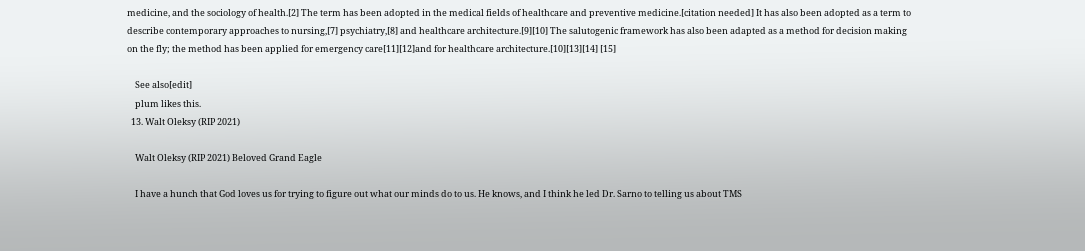medicine, and the sociology of health.[2] The term has been adopted in the medical fields of healthcare and preventive medicine.[citation needed] It has also been adopted as a term to describe contemporary approaches to nursing,[7] psychiatry,[8] and healthcare architecture.[9][10] The salutogenic framework has also been adapted as a method for decision making on the fly; the method has been applied for emergency care[11][12]and for healthcare architecture.[10][13][14] [15]

    See also[edit]
    plum likes this.
  13. Walt Oleksy (RIP 2021)

    Walt Oleksy (RIP 2021) Beloved Grand Eagle

    I have a hunch that God loves us for trying to figure out what our minds do to us. He knows, and I think he led Dr. Sarno to telling us about TMS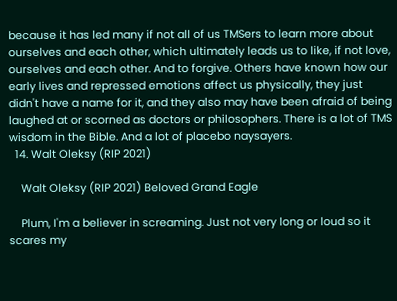because it has led many if not all of us TMSers to learn more about ourselves and each other, which ultimately leads us to like, if not love, ourselves and each other. And to forgive. Others have known how our early lives and repressed emotions affect us physically, they just didn't have a name for it, and they also may have been afraid of being laughed at or scorned as doctors or philosophers. There is a lot of TMS wisdom in the Bible. And a lot of placebo naysayers.
  14. Walt Oleksy (RIP 2021)

    Walt Oleksy (RIP 2021) Beloved Grand Eagle

    Plum, I'm a believer in screaming. Just not very long or loud so it scares my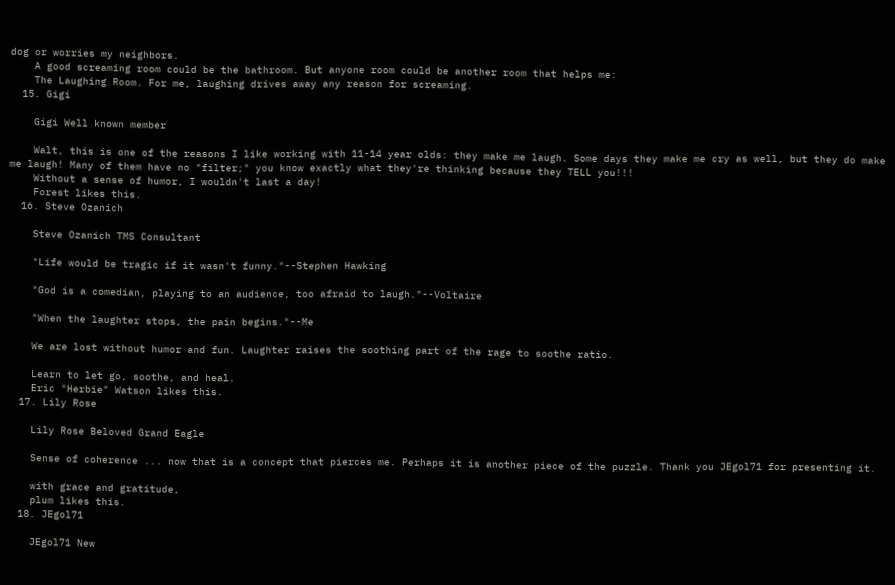dog or worries my neighbors.
    A good screaming room could be the bathroom. But anyone room could be another room that helps me:
    The Laughing Room. For me, laughing drives away any reason for screaming.
  15. Gigi

    Gigi Well known member

    Walt, this is one of the reasons I like working with 11-14 year olds: they make me laugh. Some days they make me cry as well, but they do make me laugh! Many of them have no "filter;" you know exactly what they're thinking because they TELL you!!!
    Without a sense of humor, I wouldn't last a day!
    Forest likes this.
  16. Steve Ozanich

    Steve Ozanich TMS Consultant

    "Life would be tragic if it wasn't funny."--Stephen Hawking

    "God is a comedian, playing to an audience, too afraid to laugh."--Voltaire

    "When the laughter stops, the pain begins."--Me

    We are lost without humor and fun. Laughter raises the soothing part of the rage to soothe ratio.

    Learn to let go, soothe, and heal.
    Eric "Herbie" Watson likes this.
  17. Lily Rose

    Lily Rose Beloved Grand Eagle

    Sense of coherence ... now that is a concept that pierces me. Perhaps it is another piece of the puzzle. Thank you JEgol71 for presenting it.

    with grace and gratitude,
    plum likes this.
  18. JEgol71

    JEgol71 New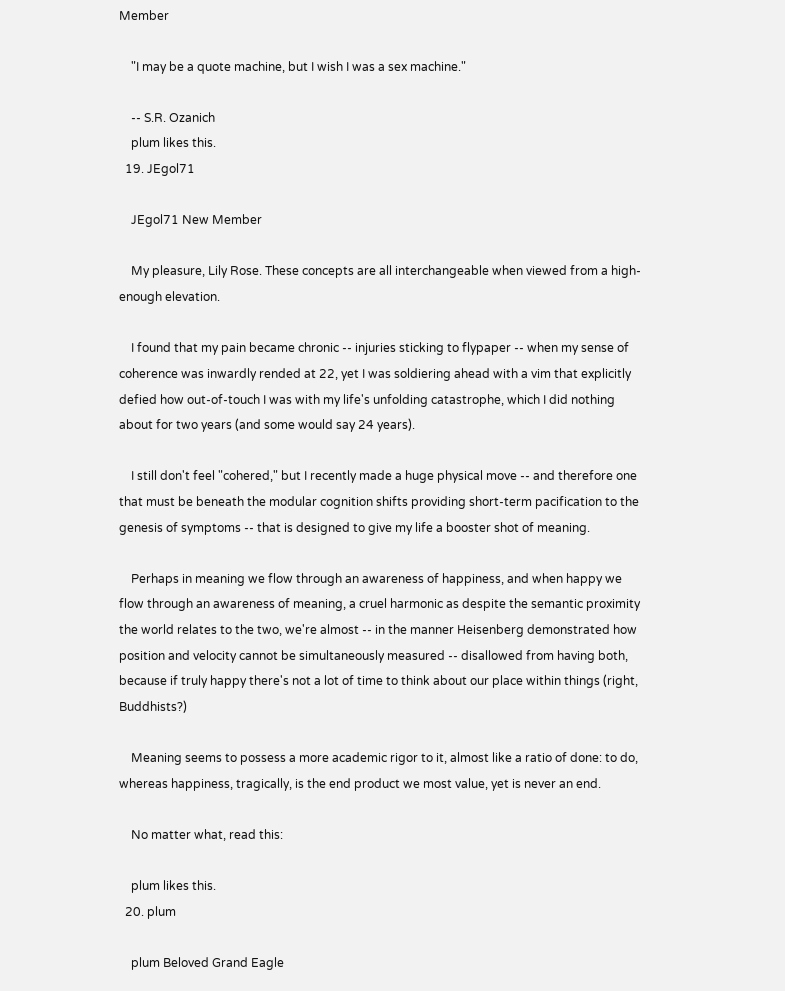Member

    "I may be a quote machine, but I wish I was a sex machine."

    -- S.R. Ozanich
    plum likes this.
  19. JEgol71

    JEgol71 New Member

    My pleasure, Lily Rose. These concepts are all interchangeable when viewed from a high-enough elevation.

    I found that my pain became chronic -- injuries sticking to flypaper -- when my sense of coherence was inwardly rended at 22, yet I was soldiering ahead with a vim that explicitly defied how out-of-touch I was with my life's unfolding catastrophe, which I did nothing about for two years (and some would say 24 years).

    I still don't feel "cohered," but I recently made a huge physical move -- and therefore one that must be beneath the modular cognition shifts providing short-term pacification to the genesis of symptoms -- that is designed to give my life a booster shot of meaning.

    Perhaps in meaning we flow through an awareness of happiness, and when happy we flow through an awareness of meaning, a cruel harmonic as despite the semantic proximity the world relates to the two, we're almost -- in the manner Heisenberg demonstrated how position and velocity cannot be simultaneously measured -- disallowed from having both, because if truly happy there's not a lot of time to think about our place within things (right, Buddhists?)

    Meaning seems to possess a more academic rigor to it, almost like a ratio of done: to do, whereas happiness, tragically, is the end product we most value, yet is never an end.

    No matter what, read this:

    plum likes this.
  20. plum

    plum Beloved Grand Eagle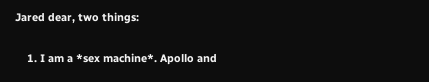Jared dear, two things:

    1. I am a *sex machine*. Apollo and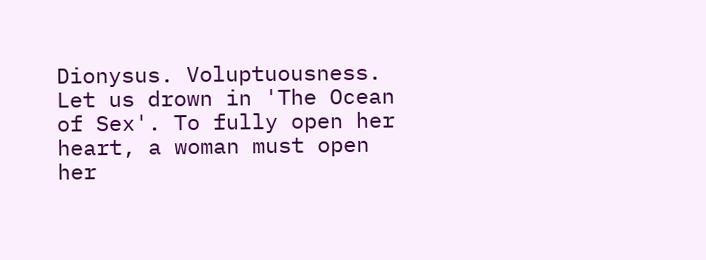Dionysus. Voluptuousness. Let us drown in 'The Ocean of Sex'. To fully open her heart, a woman must open her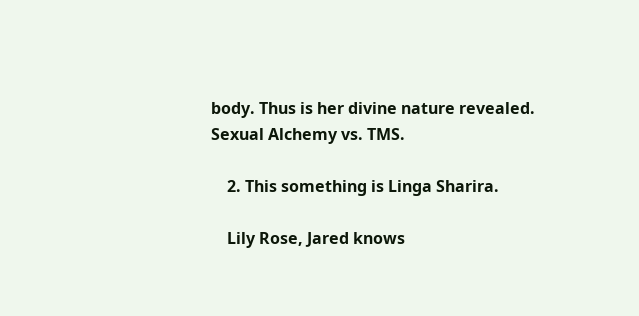body. Thus is her divine nature revealed. Sexual Alchemy vs. TMS.

    2. This something is Linga Sharira.

    Lily Rose, Jared knows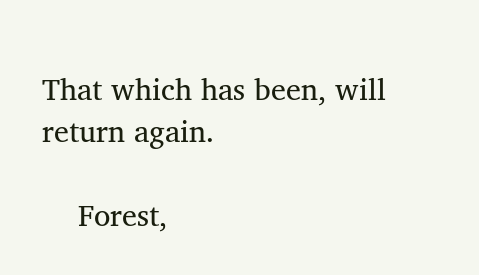That which has been, will return again.

    Forest,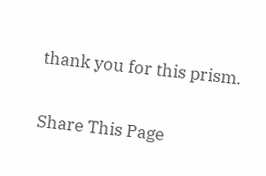thank you for this prism.

Share This Page